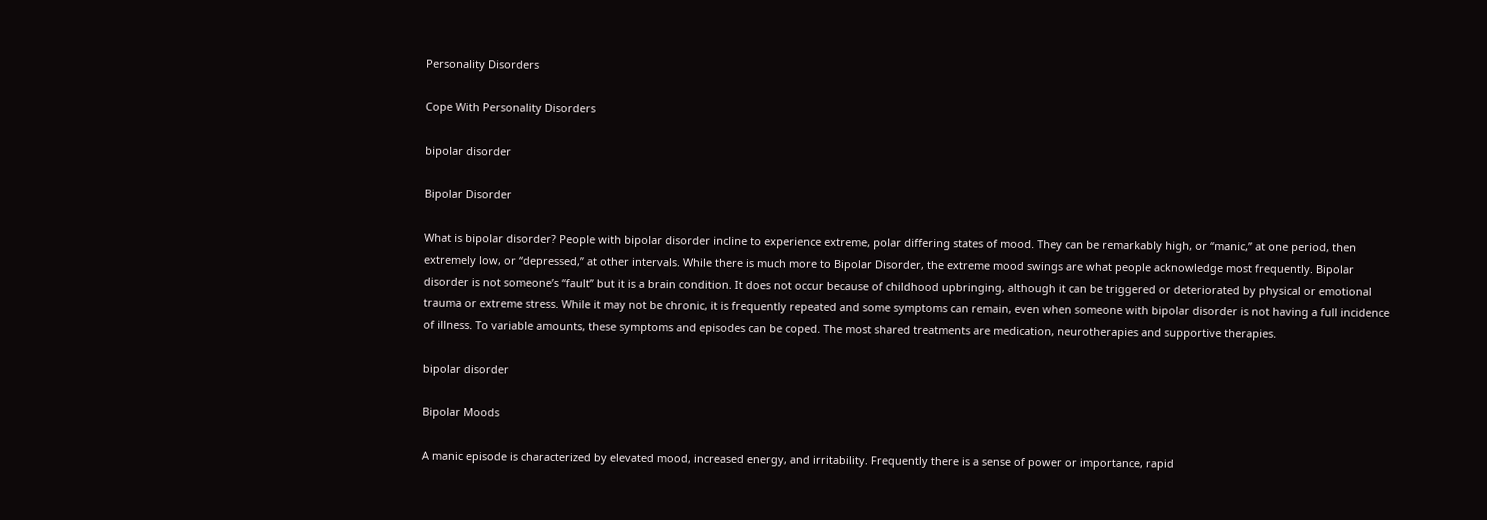Personality Disorders

Cope With Personality Disorders

bipolar disorder

Bipolar Disorder

What is bipolar disorder? People with bipolar disorder incline to experience extreme, polar differing states of mood. They can be remarkably high, or ‘‘manic,’’ at one period, then extremely low, or ‘‘depressed,’’ at other intervals. While there is much more to Bipolar Disorder, the extreme mood swings are what people acknowledge most frequently. Bipolar disorder is not someone’s ‘‘fault’’ but it is a brain condition. It does not occur because of childhood upbringing, although it can be triggered or deteriorated by physical or emotional trauma or extreme stress. While it may not be chronic, it is frequently repeated and some symptoms can remain, even when someone with bipolar disorder is not having a full incidence of illness. To variable amounts, these symptoms and episodes can be coped. The most shared treatments are medication, neurotherapies and supportive therapies.

bipolar disorder

Bipolar Moods

A manic episode is characterized by elevated mood, increased energy, and irritability. Frequently there is a sense of power or importance, rapid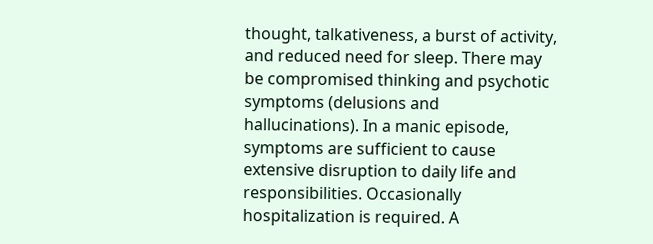thought, talkativeness, a burst of activity, and reduced need for sleep. There may be compromised thinking and psychotic symptoms (delusions and hallucinations). In a manic episode, symptoms are sufficient to cause extensive disruption to daily life and responsibilities. Occasionally hospitalization is required. A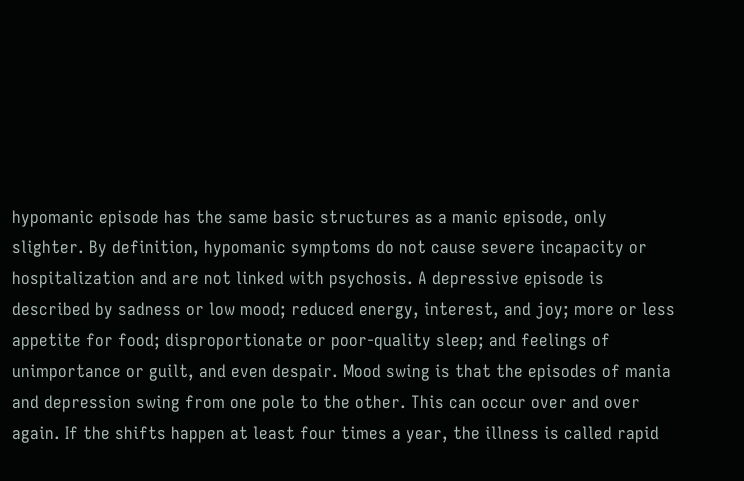hypomanic episode has the same basic structures as a manic episode, only slighter. By definition, hypomanic symptoms do not cause severe incapacity or hospitalization and are not linked with psychosis. A depressive episode is described by sadness or low mood; reduced energy, interest, and joy; more or less appetite for food; disproportionate or poor-quality sleep; and feelings of unimportance or guilt, and even despair. Mood swing is that the episodes of mania and depression swing from one pole to the other. This can occur over and over again. If the shifts happen at least four times a year, the illness is called rapid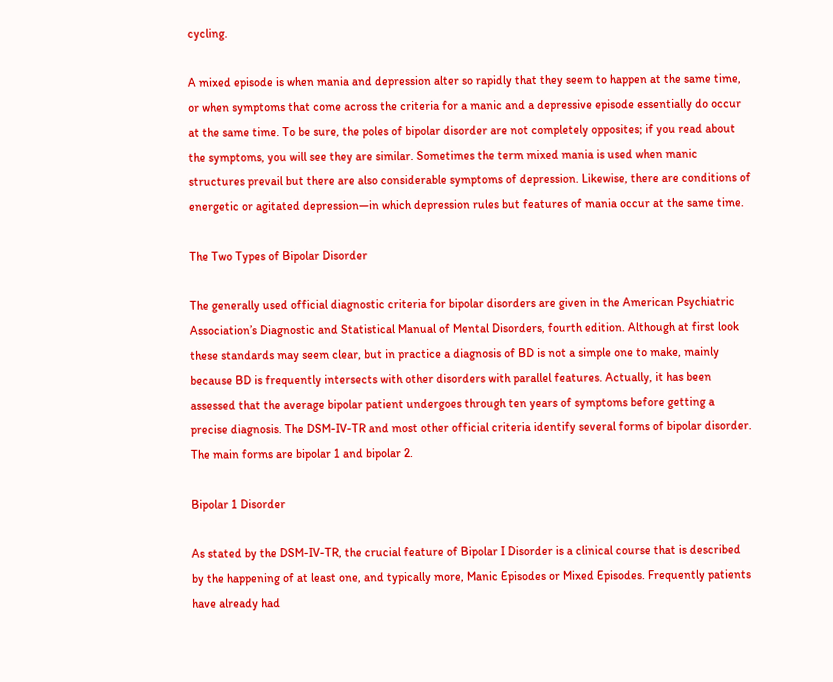cycling.

A mixed episode is when mania and depression alter so rapidly that they seem to happen at the same time, or when symptoms that come across the criteria for a manic and a depressive episode essentially do occur at the same time. To be sure, the poles of bipolar disorder are not completely opposites; if you read about the symptoms, you will see they are similar. Sometimes the term mixed mania is used when manic structures prevail but there are also considerable symptoms of depression. Likewise, there are conditions of energetic or agitated depression—in which depression rules but features of mania occur at the same time.

The Two Types of Bipolar Disorder

The generally used official diagnostic criteria for bipolar disorders are given in the American Psychiatric Association’s Diagnostic and Statistical Manual of Mental Disorders, fourth edition. Although at first look these standards may seem clear, but in practice a diagnosis of BD is not a simple one to make, mainly because BD is frequently intersects with other disorders with parallel features. Actually, it has been assessed that the average bipolar patient undergoes through ten years of symptoms before getting a precise diagnosis. The DSM-IV-TR and most other official criteria identify several forms of bipolar disorder. The main forms are bipolar 1 and bipolar 2.

Bipolar 1 Disorder

As stated by the DSM-IV-TR, the crucial feature of Bipolar I Disorder is a clinical course that is described by the happening of at least one, and typically more, Manic Episodes or Mixed Episodes. Frequently patients have already had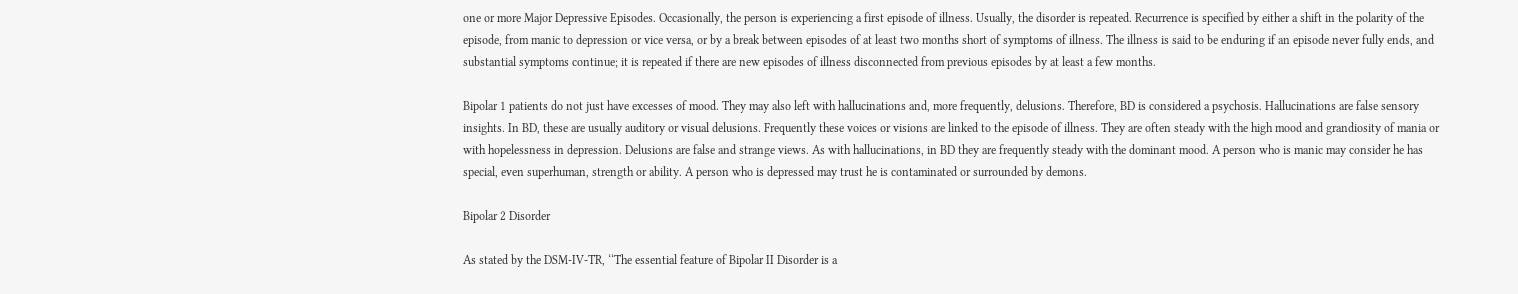one or more Major Depressive Episodes. Occasionally, the person is experiencing a first episode of illness. Usually, the disorder is repeated. Recurrence is specified by either a shift in the polarity of the episode, from manic to depression or vice versa, or by a break between episodes of at least two months short of symptoms of illness. The illness is said to be enduring if an episode never fully ends, and substantial symptoms continue; it is repeated if there are new episodes of illness disconnected from previous episodes by at least a few months.

Bipolar 1 patients do not just have excesses of mood. They may also left with hallucinations and, more frequently, delusions. Therefore, BD is considered a psychosis. Hallucinations are false sensory insights. In BD, these are usually auditory or visual delusions. Frequently these voices or visions are linked to the episode of illness. They are often steady with the high mood and grandiosity of mania or with hopelessness in depression. Delusions are false and strange views. As with hallucinations, in BD they are frequently steady with the dominant mood. A person who is manic may consider he has special, even superhuman, strength or ability. A person who is depressed may trust he is contaminated or surrounded by demons.

Bipolar 2 Disorder

As stated by the DSM-IV-TR, ‘‘The essential feature of Bipolar II Disorder is a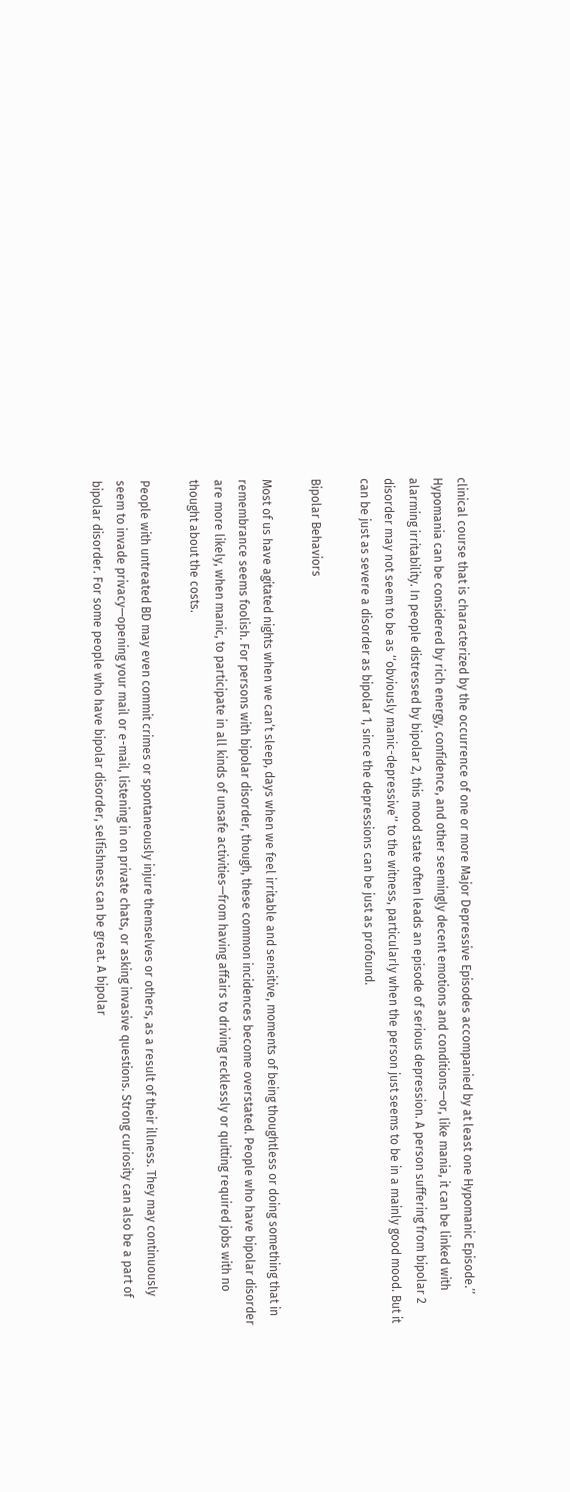clinical course that is characterized by the occurrence of one or more Major Depressive Episodes accompanied by at least one Hypomanic Episode.’’ Hypomania can be considered by rich energy, confidence, and other seemingly decent emotions and conditions—or, like mania, it can be linked with alarming irritability. In people distressed by bipolar 2, this mood state often leads an episode of serious depression. A person suffering from bipolar 2 disorder may not seem to be as ‘‘obviously manic-depressive’’ to the witness, particularly when the person just seems to be in a mainly good mood. But it can be just as severe a disorder as bipolar 1, since the depressions can be just as profound.

Bipolar Behaviors

Most of us have agitated nights when we can’t sleep, days when we feel irritable and sensitive, moments of being thoughtless or doing something that in remembrance seems foolish. For persons with bipolar disorder, though, these common incidences become overstated. People who have bipolar disorder are more likely, when manic, to participate in all kinds of unsafe activities—from having affairs to driving recklessly or quitting required jobs with no thought about the costs.

People with untreated BD may even commit crimes or spontaneously injure themselves or others, as a result of their illness. They may continuously seem to invade privacy—opening your mail or e-mail, listening in on private chats, or asking invasive questions. Strong curiosity can also be a part of bipolar disorder. For some people who have bipolar disorder, selfishness can be great. A bipolar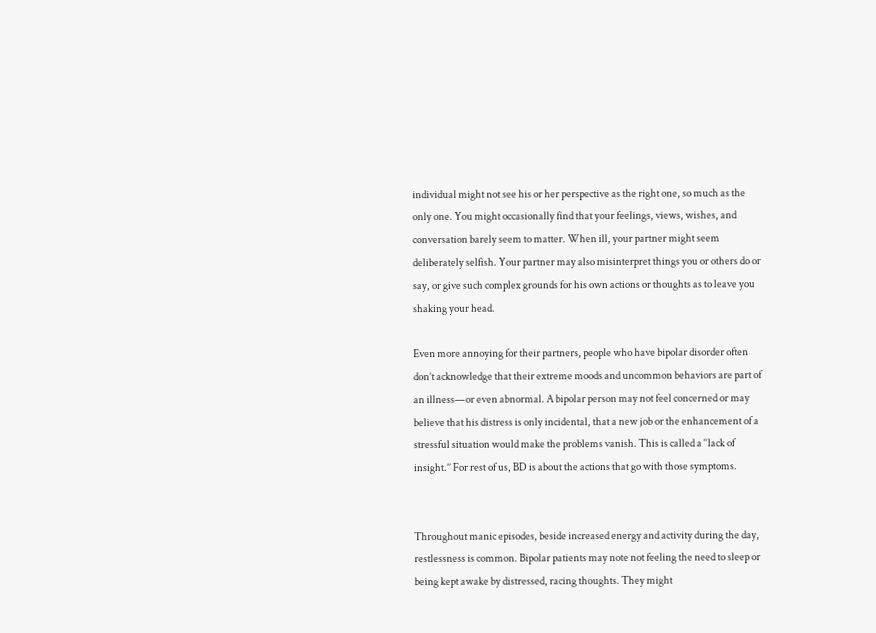individual might not see his or her perspective as the right one, so much as the only one. You might occasionally find that your feelings, views, wishes, and conversation barely seem to matter. When ill, your partner might seem deliberately selfish. Your partner may also misinterpret things you or others do or say, or give such complex grounds for his own actions or thoughts as to leave you shaking your head.

Even more annoying for their partners, people who have bipolar disorder often don’t acknowledge that their extreme moods and uncommon behaviors are part of an illness—or even abnormal. A bipolar person may not feel concerned or may believe that his distress is only incidental, that a new job or the enhancement of a stressful situation would make the problems vanish. This is called a ‘‘lack of insight.’’ For rest of us, BD is about the actions that go with those symptoms.


Throughout manic episodes, beside increased energy and activity during the day, restlessness is common. Bipolar patients may note not feeling the need to sleep or being kept awake by distressed, racing thoughts. They might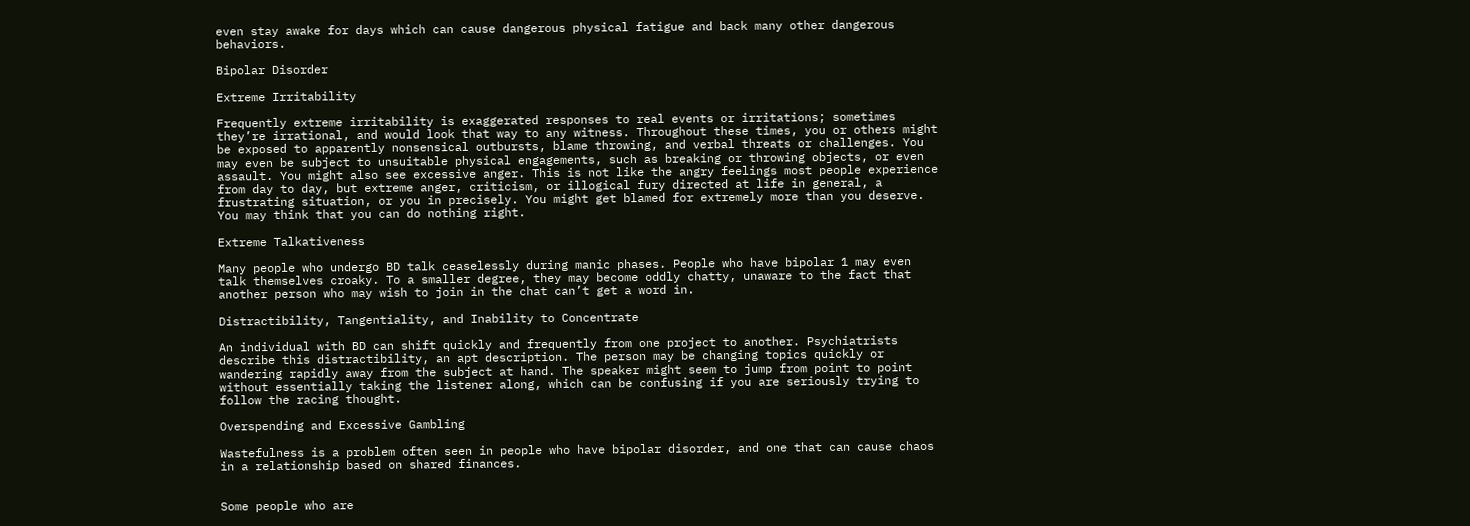even stay awake for days which can cause dangerous physical fatigue and back many other dangerous behaviors.

Bipolar Disorder

Extreme Irritability

Frequently extreme irritability is exaggerated responses to real events or irritations; sometimes they’re irrational, and would look that way to any witness. Throughout these times, you or others might be exposed to apparently nonsensical outbursts, blame throwing, and verbal threats or challenges. You may even be subject to unsuitable physical engagements, such as breaking or throwing objects, or even assault. You might also see excessive anger. This is not like the angry feelings most people experience from day to day, but extreme anger, criticism, or illogical fury directed at life in general, a frustrating situation, or you in precisely. You might get blamed for extremely more than you deserve. You may think that you can do nothing right.

Extreme Talkativeness

Many people who undergo BD talk ceaselessly during manic phases. People who have bipolar 1 may even talk themselves croaky. To a smaller degree, they may become oddly chatty, unaware to the fact that another person who may wish to join in the chat can’t get a word in.

Distractibility, Tangentiality, and Inability to Concentrate

An individual with BD can shift quickly and frequently from one project to another. Psychiatrists describe this distractibility, an apt description. The person may be changing topics quickly or wandering rapidly away from the subject at hand. The speaker might seem to jump from point to point without essentially taking the listener along, which can be confusing if you are seriously trying to follow the racing thought.

Overspending and Excessive Gambling

Wastefulness is a problem often seen in people who have bipolar disorder, and one that can cause chaos in a relationship based on shared finances.


Some people who are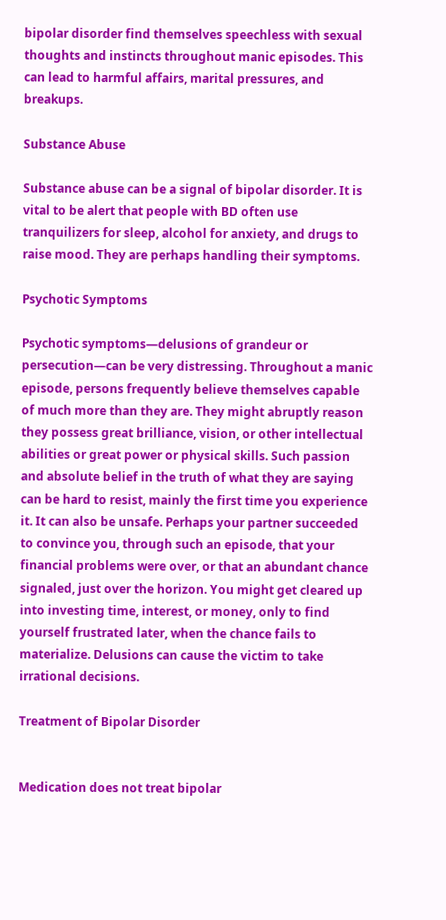bipolar disorder find themselves speechless with sexual thoughts and instincts throughout manic episodes. This can lead to harmful affairs, marital pressures, and breakups.

Substance Abuse

Substance abuse can be a signal of bipolar disorder. It is vital to be alert that people with BD often use tranquilizers for sleep, alcohol for anxiety, and drugs to raise mood. They are perhaps handling their symptoms.

Psychotic Symptoms

Psychotic symptoms—delusions of grandeur or persecution—can be very distressing. Throughout a manic episode, persons frequently believe themselves capable of much more than they are. They might abruptly reason they possess great brilliance, vision, or other intellectual abilities or great power or physical skills. Such passion and absolute belief in the truth of what they are saying can be hard to resist, mainly the first time you experience it. It can also be unsafe. Perhaps your partner succeeded to convince you, through such an episode, that your financial problems were over, or that an abundant chance signaled, just over the horizon. You might get cleared up into investing time, interest, or money, only to find yourself frustrated later, when the chance fails to materialize. Delusions can cause the victim to take irrational decisions.

Treatment of Bipolar Disorder


Medication does not treat bipolar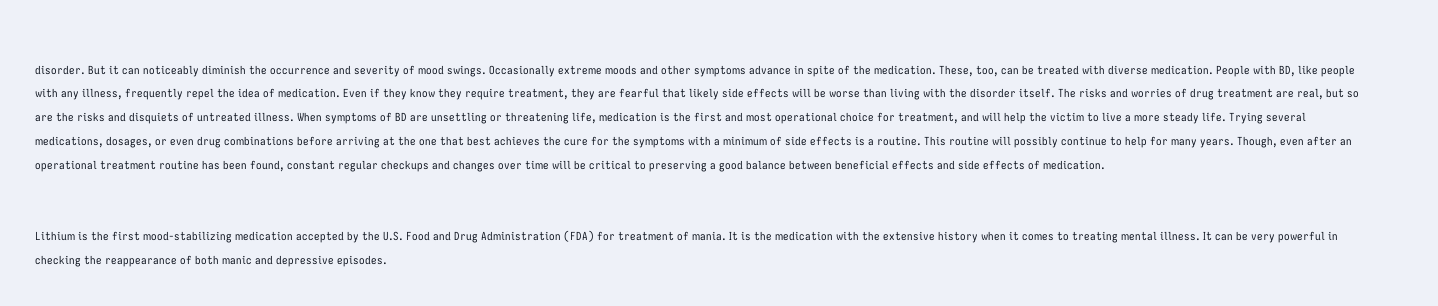disorder. But it can noticeably diminish the occurrence and severity of mood swings. Occasionally extreme moods and other symptoms advance in spite of the medication. These, too, can be treated with diverse medication. People with BD, like people with any illness, frequently repel the idea of medication. Even if they know they require treatment, they are fearful that likely side effects will be worse than living with the disorder itself. The risks and worries of drug treatment are real, but so are the risks and disquiets of untreated illness. When symptoms of BD are unsettling or threatening life, medication is the first and most operational choice for treatment, and will help the victim to live a more steady life. Trying several medications, dosages, or even drug combinations before arriving at the one that best achieves the cure for the symptoms with a minimum of side effects is a routine. This routine will possibly continue to help for many years. Though, even after an operational treatment routine has been found, constant regular checkups and changes over time will be critical to preserving a good balance between beneficial effects and side effects of medication.


Lithium is the first mood-stabilizing medication accepted by the U.S. Food and Drug Administration (FDA) for treatment of mania. It is the medication with the extensive history when it comes to treating mental illness. It can be very powerful in checking the reappearance of both manic and depressive episodes.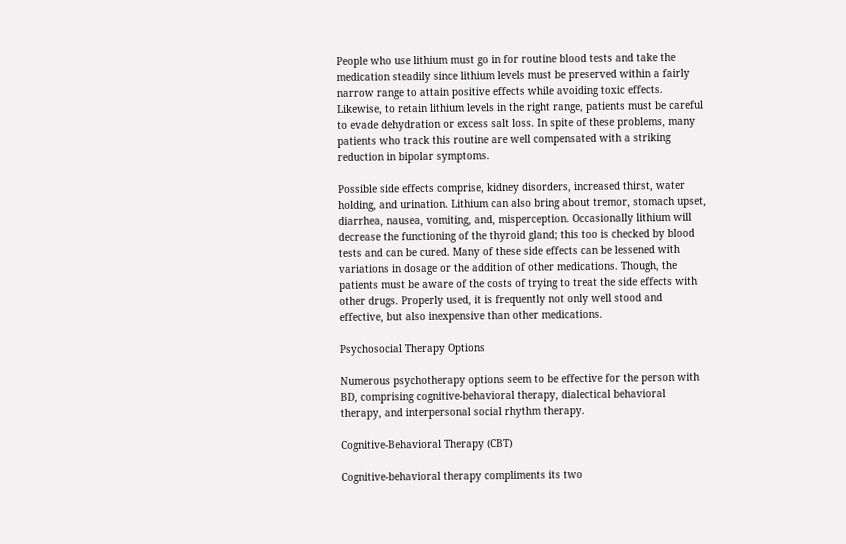People who use lithium must go in for routine blood tests and take the medication steadily since lithium levels must be preserved within a fairly narrow range to attain positive effects while avoiding toxic effects. Likewise, to retain lithium levels in the right range, patients must be careful to evade dehydration or excess salt loss. In spite of these problems, many patients who track this routine are well compensated with a striking reduction in bipolar symptoms.

Possible side effects comprise, kidney disorders, increased thirst, water holding, and urination. Lithium can also bring about tremor, stomach upset, diarrhea, nausea, vomiting, and, misperception. Occasionally lithium will decrease the functioning of the thyroid gland; this too is checked by blood tests and can be cured. Many of these side effects can be lessened with variations in dosage or the addition of other medications. Though, the patients must be aware of the costs of trying to treat the side effects with other drugs. Properly used, it is frequently not only well stood and effective, but also inexpensive than other medications.

Psychosocial Therapy Options

Numerous psychotherapy options seem to be effective for the person with BD, comprising cognitive-behavioral therapy, dialectical behavioral therapy, and interpersonal social rhythm therapy.

Cognitive-Behavioral Therapy (CBT)

Cognitive-behavioral therapy compliments its two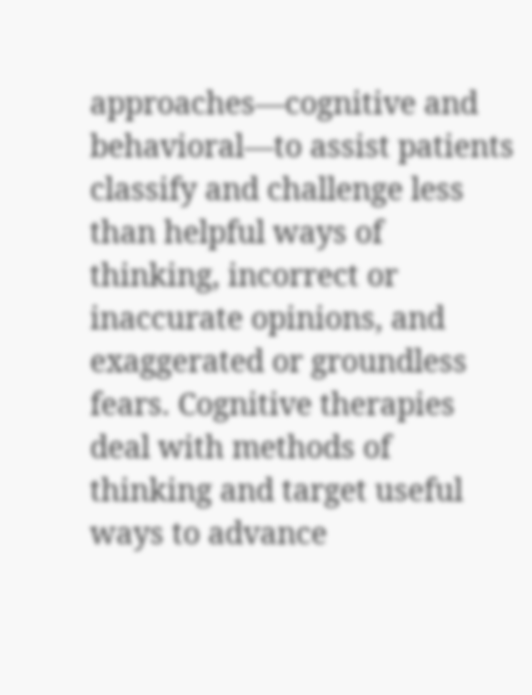approaches—cognitive and behavioral—to assist patients classify and challenge less than helpful ways of thinking, incorrect or inaccurate opinions, and exaggerated or groundless fears. Cognitive therapies deal with methods of thinking and target useful ways to advance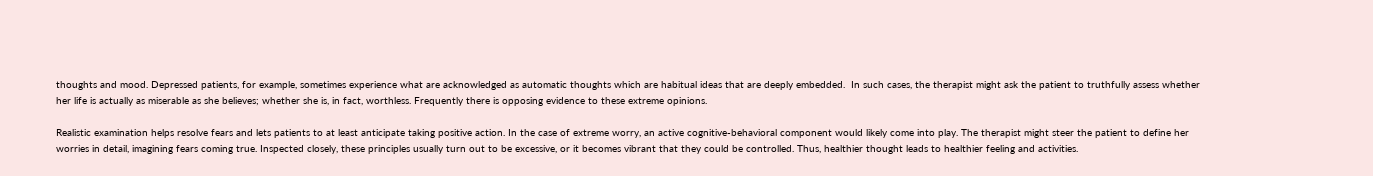thoughts and mood. Depressed patients, for example, sometimes experience what are acknowledged as automatic thoughts which are habitual ideas that are deeply embedded.  In such cases, the therapist might ask the patient to truthfully assess whether her life is actually as miserable as she believes; whether she is, in fact, worthless. Frequently there is opposing evidence to these extreme opinions.

Realistic examination helps resolve fears and lets patients to at least anticipate taking positive action. In the case of extreme worry, an active cognitive-behavioral component would likely come into play. The therapist might steer the patient to define her worries in detail, imagining fears coming true. Inspected closely, these principles usually turn out to be excessive, or it becomes vibrant that they could be controlled. Thus, healthier thought leads to healthier feeling and activities.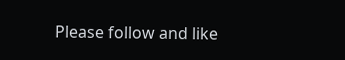Please follow and like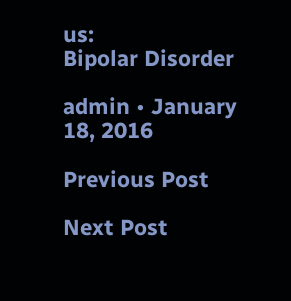us:
Bipolar Disorder

admin • January 18, 2016

Previous Post

Next Post